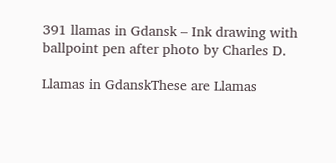391 llamas in Gdansk – Ink drawing with ballpoint pen after photo by Charles D.

Llamas in GdanskThese are Llamas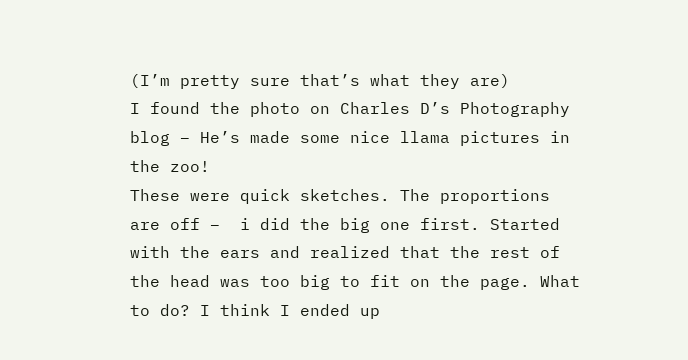(I’m pretty sure that’s what they are)
I found the photo on Charles D’s Photography blog – He’s made some nice llama pictures in the zoo!
These were quick sketches. The proportions are off –  i did the big one first. Started with the ears and realized that the rest of the head was too big to fit on the page. What to do? I think I ended up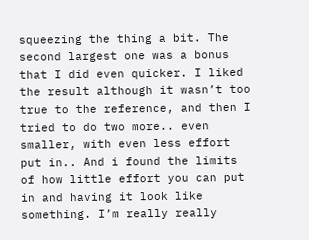squeezing the thing a bit. The second largest one was a bonus that I did even quicker. I liked the result although it wasn’t too true to the reference, and then I tried to do two more.. even smaller, with even less effort put in.. And i found the limits of how little effort you can put in and having it look like something. I’m really really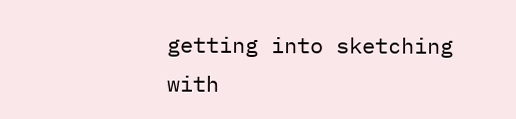getting into sketching with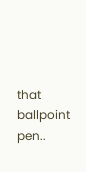that ballpoint pen..